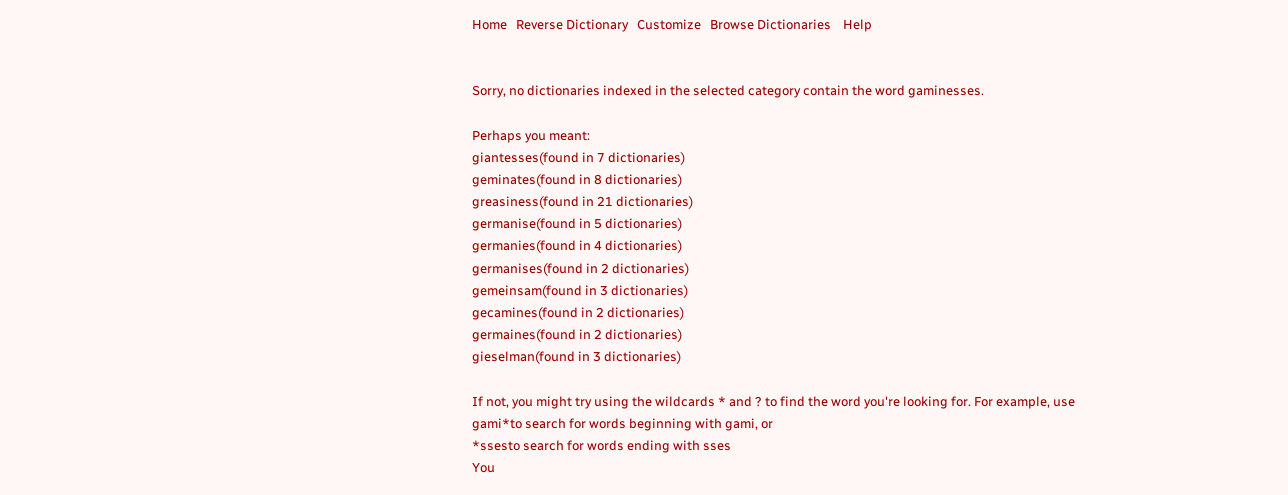Home   Reverse Dictionary   Customize   Browse Dictionaries    Help


Sorry, no dictionaries indexed in the selected category contain the word gaminesses.

Perhaps you meant:
giantesses(found in 7 dictionaries)
geminates(found in 8 dictionaries)
greasiness(found in 21 dictionaries)
germanise(found in 5 dictionaries)
germanies(found in 4 dictionaries)
germanises(found in 2 dictionaries)
gemeinsam(found in 3 dictionaries)
gecamines(found in 2 dictionaries)
germaines(found in 2 dictionaries)
gieselman(found in 3 dictionaries)

If not, you might try using the wildcards * and ? to find the word you're looking for. For example, use
gami*to search for words beginning with gami, or
*ssesto search for words ending with sses
You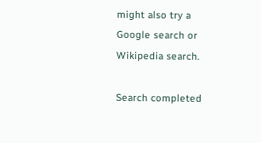might also try a Google search or Wikipedia search.

Search completed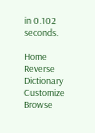in 0.102 seconds.

Home   Reverse Dictionary   Customize   Browse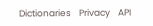Dictionaries    Privacy    API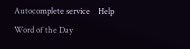Autocomplete service    Help    Word of the Day